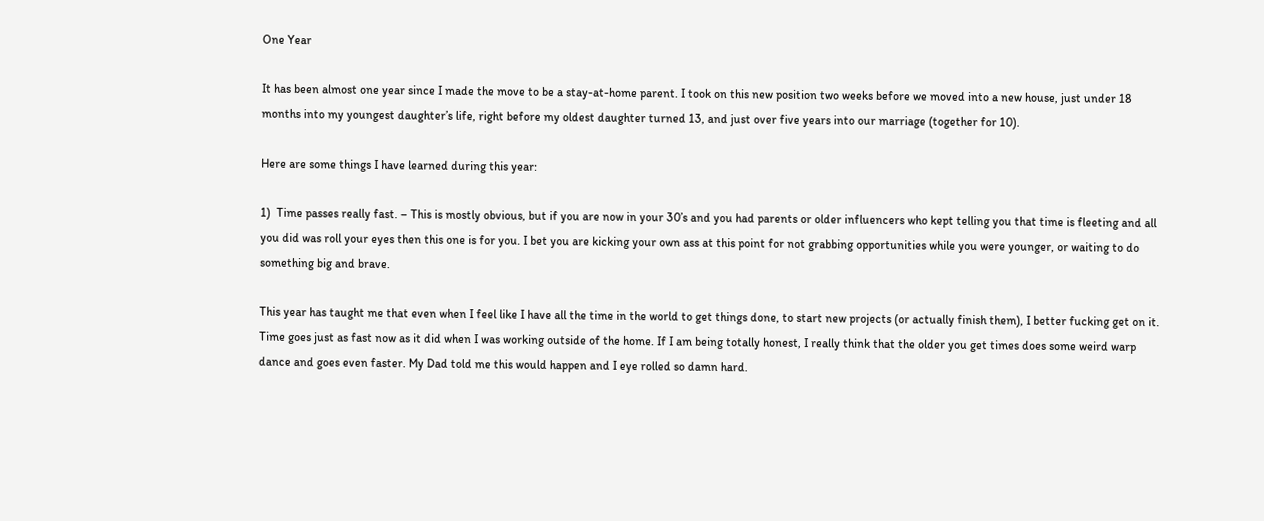One Year

It has been almost one year since I made the move to be a stay-at-home parent. I took on this new position two weeks before we moved into a new house, just under 18 months into my youngest daughter’s life, right before my oldest daughter turned 13, and just over five years into our marriage (together for 10).

Here are some things I have learned during this year:

1)  Time passes really fast. – This is mostly obvious, but if you are now in your 30’s and you had parents or older influencers who kept telling you that time is fleeting and all you did was roll your eyes then this one is for you. I bet you are kicking your own ass at this point for not grabbing opportunities while you were younger, or waiting to do something big and brave.

This year has taught me that even when I feel like I have all the time in the world to get things done, to start new projects (or actually finish them), I better fucking get on it. Time goes just as fast now as it did when I was working outside of the home. If I am being totally honest, I really think that the older you get times does some weird warp dance and goes even faster. My Dad told me this would happen and I eye rolled so damn hard.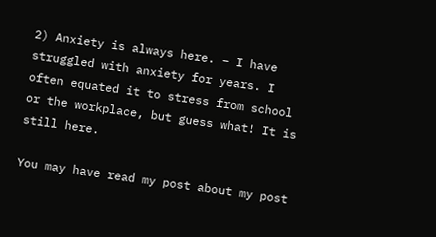2) Anxiety is always here. – I have struggled with anxiety for years. I often equated it to stress from school or the workplace, but guess what! It is still here.

You may have read my post about my post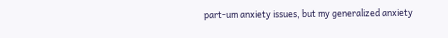part-um anxiety issues, but my generalized anxiety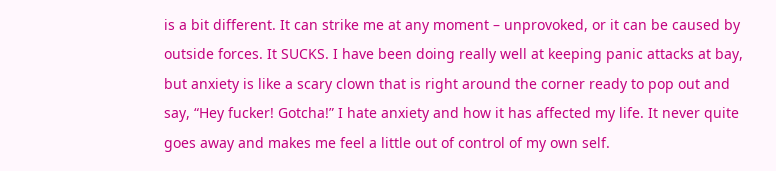is a bit different. It can strike me at any moment – unprovoked, or it can be caused by outside forces. It SUCKS. I have been doing really well at keeping panic attacks at bay, but anxiety is like a scary clown that is right around the corner ready to pop out and say, “Hey fucker! Gotcha!” I hate anxiety and how it has affected my life. It never quite goes away and makes me feel a little out of control of my own self.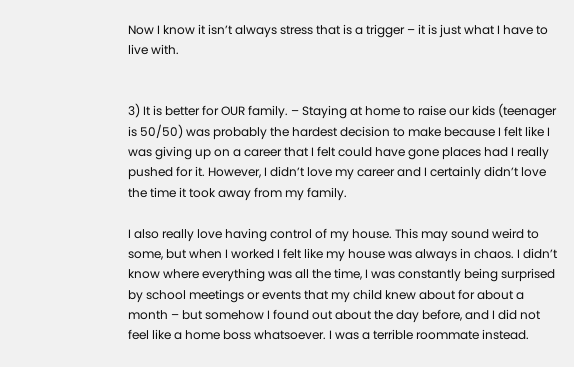Now I know it isn’t always stress that is a trigger – it is just what I have to live with.


3) It is better for OUR family. – Staying at home to raise our kids (teenager is 50/50) was probably the hardest decision to make because I felt like I was giving up on a career that I felt could have gone places had I really pushed for it. However, I didn’t love my career and I certainly didn’t love the time it took away from my family.

I also really love having control of my house. This may sound weird to some, but when I worked I felt like my house was always in chaos. I didn’t know where everything was all the time, I was constantly being surprised by school meetings or events that my child knew about for about a month – but somehow I found out about the day before, and I did not feel like a home boss whatsoever. I was a terrible roommate instead.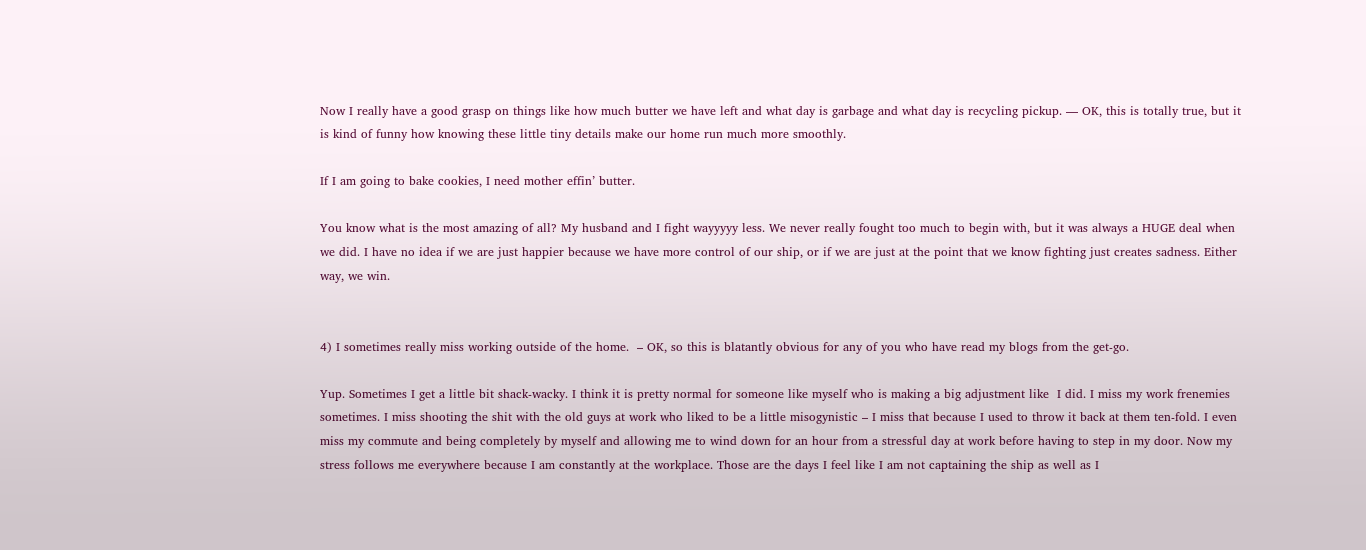Now I really have a good grasp on things like how much butter we have left and what day is garbage and what day is recycling pickup. — OK, this is totally true, but it is kind of funny how knowing these little tiny details make our home run much more smoothly.

If I am going to bake cookies, I need mother effin’ butter.

You know what is the most amazing of all? My husband and I fight wayyyyy less. We never really fought too much to begin with, but it was always a HUGE deal when we did. I have no idea if we are just happier because we have more control of our ship, or if we are just at the point that we know fighting just creates sadness. Either way, we win.


4) I sometimes really miss working outside of the home.  – OK, so this is blatantly obvious for any of you who have read my blogs from the get-go.

Yup. Sometimes I get a little bit shack-wacky. I think it is pretty normal for someone like myself who is making a big adjustment like  I did. I miss my work frenemies sometimes. I miss shooting the shit with the old guys at work who liked to be a little misogynistic – I miss that because I used to throw it back at them ten-fold. I even miss my commute and being completely by myself and allowing me to wind down for an hour from a stressful day at work before having to step in my door. Now my stress follows me everywhere because I am constantly at the workplace. Those are the days I feel like I am not captaining the ship as well as I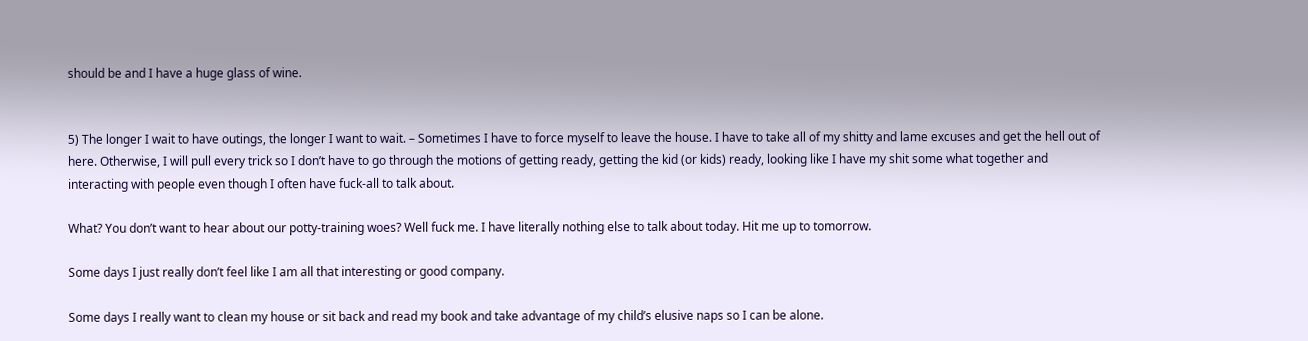should be and I have a huge glass of wine.


5) The longer I wait to have outings, the longer I want to wait. – Sometimes I have to force myself to leave the house. I have to take all of my shitty and lame excuses and get the hell out of here. Otherwise, I will pull every trick so I don’t have to go through the motions of getting ready, getting the kid (or kids) ready, looking like I have my shit some what together and interacting with people even though I often have fuck-all to talk about.

What? You don’t want to hear about our potty-training woes? Well fuck me. I have literally nothing else to talk about today. Hit me up to tomorrow.

Some days I just really don’t feel like I am all that interesting or good company.

Some days I really want to clean my house or sit back and read my book and take advantage of my child’s elusive naps so I can be alone.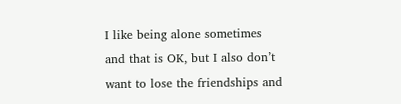I like being alone sometimes and that is OK, but I also don’t want to lose the friendships and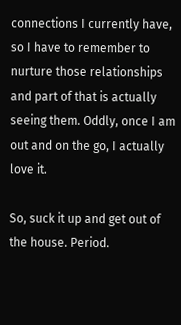connections I currently have, so I have to remember to nurture those relationships and part of that is actually seeing them. Oddly, once I am out and on the go, I actually love it.

So, suck it up and get out of the house. Period.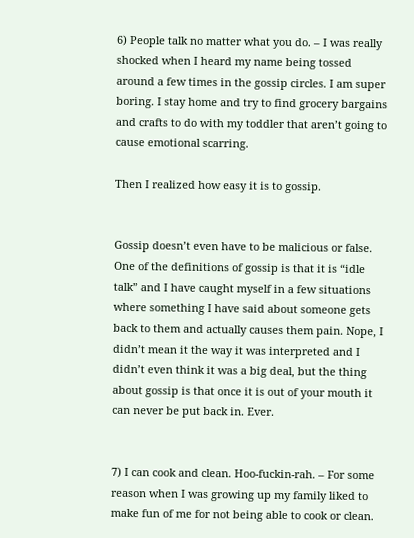6) People talk no matter what you do. – I was really shocked when I heard my name being tossed around a few times in the gossip circles. I am super boring. I stay home and try to find grocery bargains and crafts to do with my toddler that aren’t going to cause emotional scarring.

Then I realized how easy it is to gossip.


Gossip doesn’t even have to be malicious or false. One of the definitions of gossip is that it is “idle talk” and I have caught myself in a few situations where something I have said about someone gets back to them and actually causes them pain. Nope, I didn’t mean it the way it was interpreted and I didn’t even think it was a big deal, but the thing about gossip is that once it is out of your mouth it can never be put back in. Ever.


7) I can cook and clean. Hoo-fuckin-rah. – For some reason when I was growing up my family liked to make fun of me for not being able to cook or clean.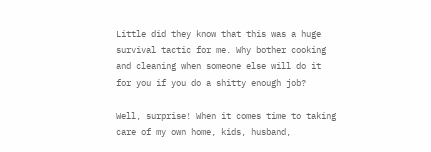Little did they know that this was a huge survival tactic for me. Why bother cooking and cleaning when someone else will do it for you if you do a shitty enough job?

Well, surprise! When it comes time to taking care of my own home, kids, husband,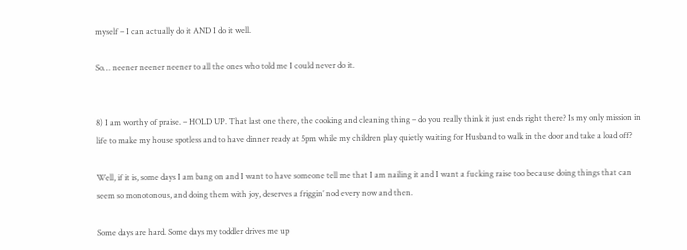myself – I can actually do it AND I do it well.

So… neener neener neener to all the ones who told me I could never do it.


8) I am worthy of praise. – HOLD UP. That last one there, the cooking and cleaning thing – do you really think it just ends right there? Is my only mission in life to make my house spotless and to have dinner ready at 5pm while my children play quietly waiting for Husband to walk in the door and take a load off?

Well, if it is, some days I am bang on and I want to have someone tell me that I am nailing it and I want a fucking raise too because doing things that can seem so monotonous, and doing them with joy, deserves a friggin’ nod every now and then.

Some days are hard. Some days my toddler drives me up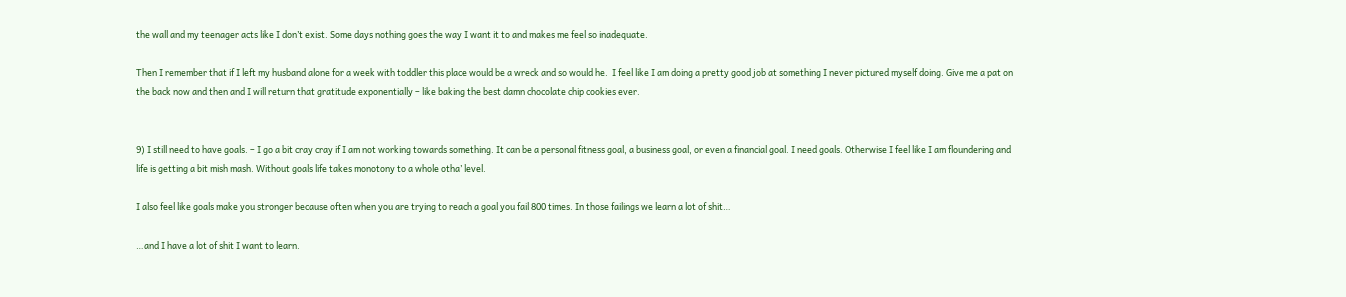the wall and my teenager acts like I don’t exist. Some days nothing goes the way I want it to and makes me feel so inadequate.

Then I remember that if I left my husband alone for a week with toddler this place would be a wreck and so would he.  I feel like I am doing a pretty good job at something I never pictured myself doing. Give me a pat on the back now and then and I will return that gratitude exponentially – like baking the best damn chocolate chip cookies ever.


9) I still need to have goals. – I go a bit cray cray if I am not working towards something. It can be a personal fitness goal, a business goal, or even a financial goal. I need goals. Otherwise I feel like I am floundering and life is getting a bit mish mash. Without goals life takes monotony to a whole otha’ level.

I also feel like goals make you stronger because often when you are trying to reach a goal you fail 800 times. In those failings we learn a lot of shit…

…and I have a lot of shit I want to learn.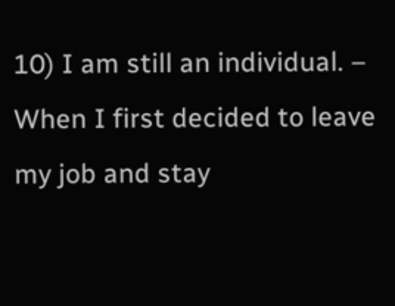10) I am still an individual. – When I first decided to leave my job and stay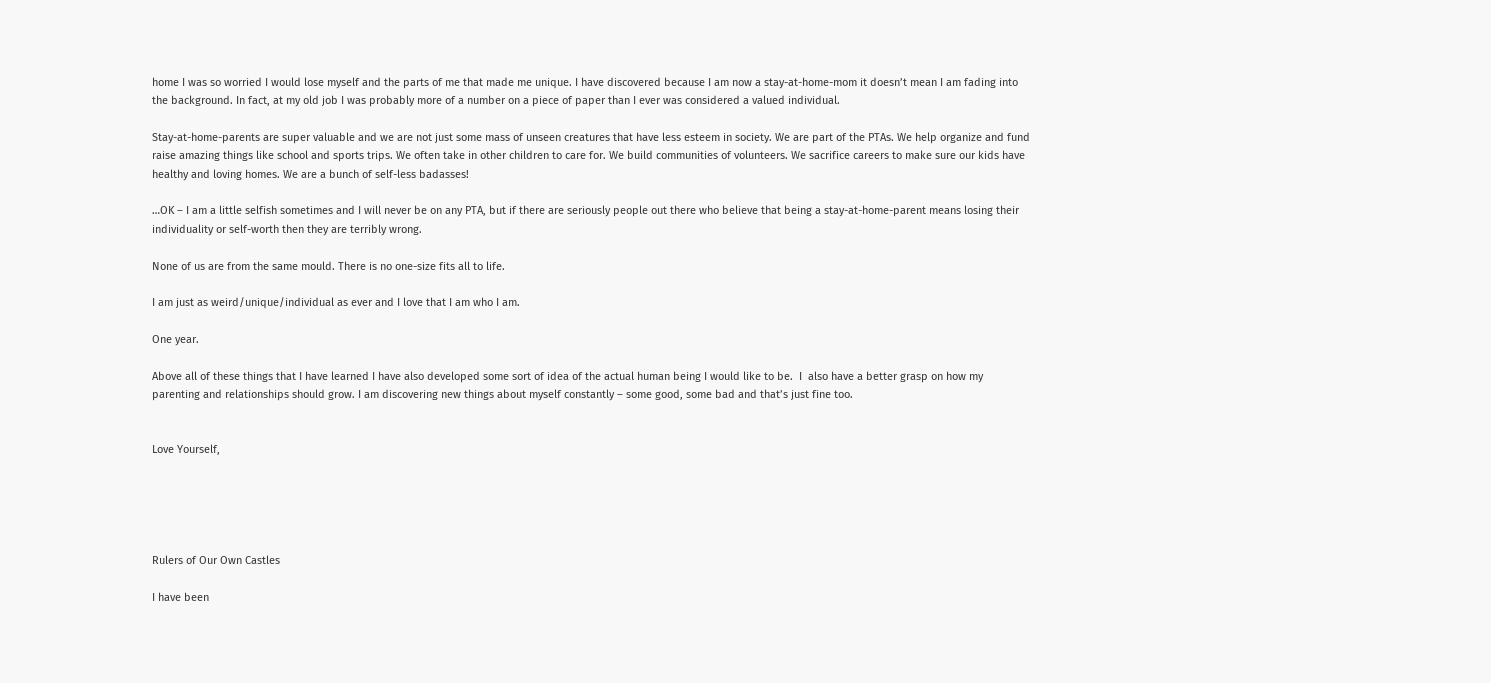home I was so worried I would lose myself and the parts of me that made me unique. I have discovered because I am now a stay-at-home-mom it doesn’t mean I am fading into the background. In fact, at my old job I was probably more of a number on a piece of paper than I ever was considered a valued individual.

Stay-at-home-parents are super valuable and we are not just some mass of unseen creatures that have less esteem in society. We are part of the PTAs. We help organize and fund raise amazing things like school and sports trips. We often take in other children to care for. We build communities of volunteers. We sacrifice careers to make sure our kids have healthy and loving homes. We are a bunch of self-less badasses!

…OK – I am a little selfish sometimes and I will never be on any PTA, but if there are seriously people out there who believe that being a stay-at-home-parent means losing their individuality or self-worth then they are terribly wrong.

None of us are from the same mould. There is no one-size fits all to life.

I am just as weird/unique/individual as ever and I love that I am who I am.

One year.

Above all of these things that I have learned I have also developed some sort of idea of the actual human being I would like to be.  I  also have a better grasp on how my parenting and relationships should grow. I am discovering new things about myself constantly – some good, some bad and that’s just fine too.


Love Yourself,





Rulers of Our Own Castles

I have been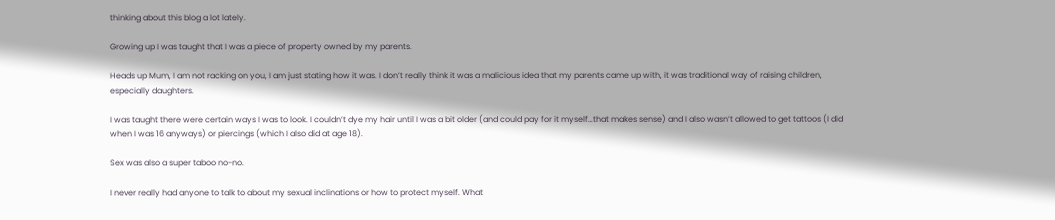thinking about this blog a lot lately.

Growing up I was taught that I was a piece of property owned by my parents.

Heads up Mum, I am not racking on you, I am just stating how it was. I don’t really think it was a malicious idea that my parents came up with, it was traditional way of raising children, especially daughters.

I was taught there were certain ways I was to look. I couldn’t dye my hair until I was a bit older (and could pay for it myself…that makes sense) and I also wasn’t allowed to get tattoos (I did when I was 16 anyways) or piercings (which I also did at age 18).

Sex was also a super taboo no-no.

I never really had anyone to talk to about my sexual inclinations or how to protect myself. What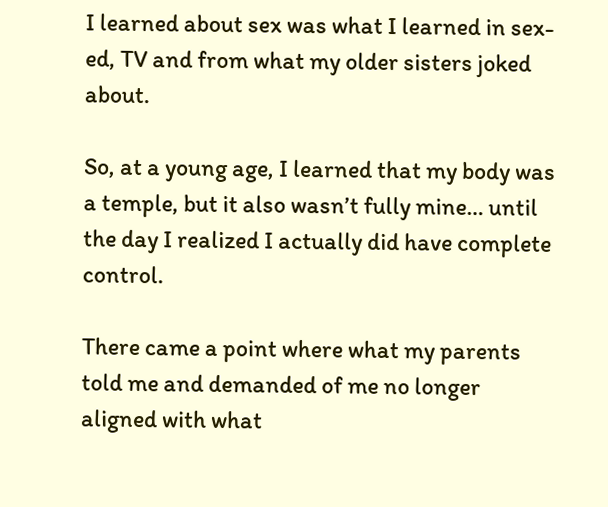I learned about sex was what I learned in sex-ed, TV and from what my older sisters joked about.

So, at a young age, I learned that my body was a temple, but it also wasn’t fully mine… until the day I realized I actually did have complete control.

There came a point where what my parents told me and demanded of me no longer aligned with what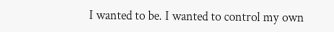I wanted to be. I wanted to control my own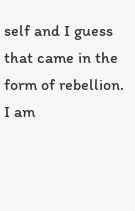self and I guess that came in the form of rebellion. I am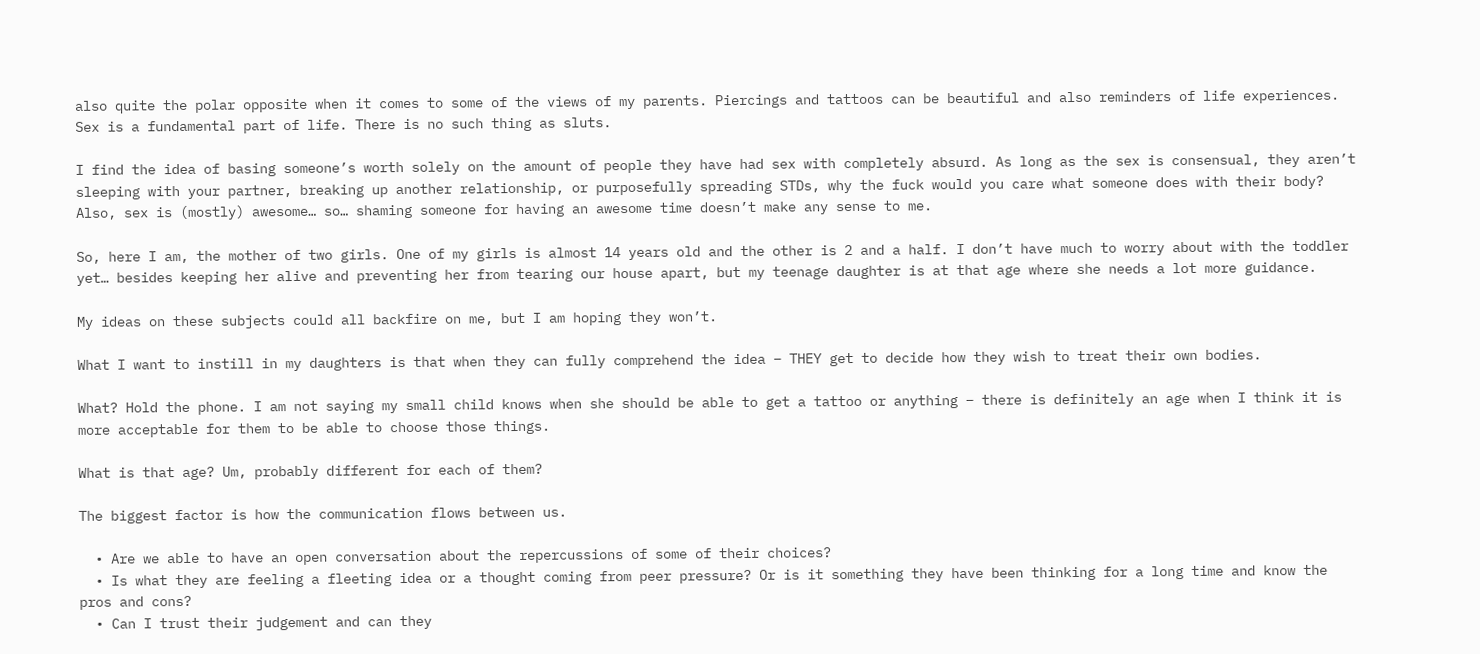also quite the polar opposite when it comes to some of the views of my parents. Piercings and tattoos can be beautiful and also reminders of life experiences. Sex is a fundamental part of life. There is no such thing as sluts.

I find the idea of basing someone’s worth solely on the amount of people they have had sex with completely absurd. As long as the sex is consensual, they aren’t sleeping with your partner, breaking up another relationship, or purposefully spreading STDs, why the fuck would you care what someone does with their body? Also, sex is (mostly) awesome… so… shaming someone for having an awesome time doesn’t make any sense to me.

So, here I am, the mother of two girls. One of my girls is almost 14 years old and the other is 2 and a half. I don’t have much to worry about with the toddler yet… besides keeping her alive and preventing her from tearing our house apart, but my teenage daughter is at that age where she needs a lot more guidance.

My ideas on these subjects could all backfire on me, but I am hoping they won’t.

What I want to instill in my daughters is that when they can fully comprehend the idea – THEY get to decide how they wish to treat their own bodies.

What? Hold the phone. I am not saying my small child knows when she should be able to get a tattoo or anything – there is definitely an age when I think it is more acceptable for them to be able to choose those things.

What is that age? Um, probably different for each of them?

The biggest factor is how the communication flows between us.

  • Are we able to have an open conversation about the repercussions of some of their choices?
  • Is what they are feeling a fleeting idea or a thought coming from peer pressure? Or is it something they have been thinking for a long time and know the pros and cons?
  • Can I trust their judgement and can they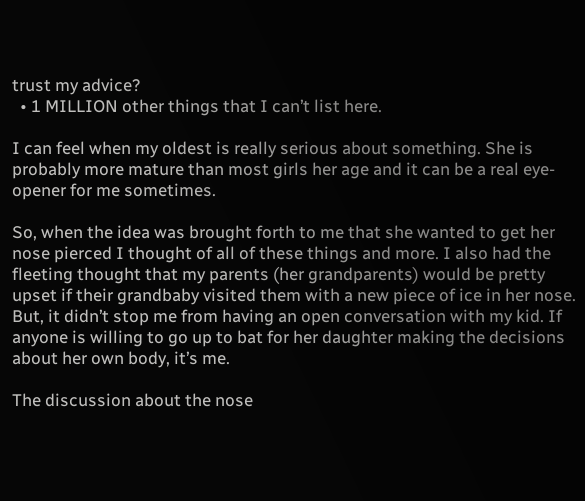trust my advice?
  • 1 MILLION other things that I can’t list here.

I can feel when my oldest is really serious about something. She is probably more mature than most girls her age and it can be a real eye-opener for me sometimes.

So, when the idea was brought forth to me that she wanted to get her nose pierced I thought of all of these things and more. I also had the fleeting thought that my parents (her grandparents) would be pretty upset if their grandbaby visited them with a new piece of ice in her nose. But, it didn’t stop me from having an open conversation with my kid. If anyone is willing to go up to bat for her daughter making the decisions about her own body, it’s me.

The discussion about the nose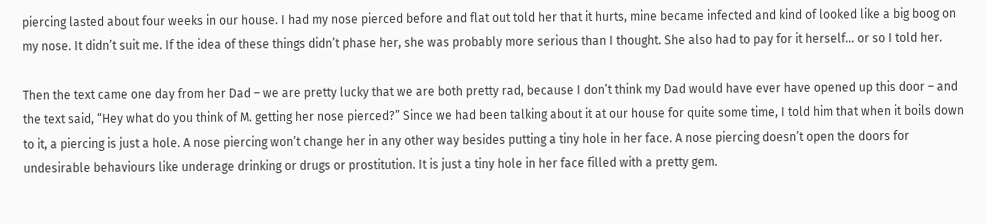piercing lasted about four weeks in our house. I had my nose pierced before and flat out told her that it hurts, mine became infected and kind of looked like a big boog on my nose. It didn’t suit me. If the idea of these things didn’t phase her, she was probably more serious than I thought. She also had to pay for it herself… or so I told her.

Then the text came one day from her Dad – we are pretty lucky that we are both pretty rad, because I don’t think my Dad would have ever have opened up this door – and the text said, “Hey what do you think of M. getting her nose pierced?” Since we had been talking about it at our house for quite some time, I told him that when it boils down to it, a piercing is just a hole. A nose piercing won’t change her in any other way besides putting a tiny hole in her face. A nose piercing doesn’t open the doors for undesirable behaviours like underage drinking or drugs or prostitution. It is just a tiny hole in her face filled with a pretty gem.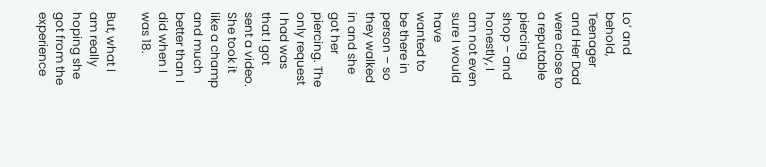Lo’ and behold, Teenager and Her Dad were close to a reputable piercing shop – and honestly, I am not even sure I would have wanted to be there in person – so they walked in and she got her piercing. The only request I had was that I got sent a video. She took it like a champ and much better than I did when I was 18.

But, what I am really hoping she got from the experience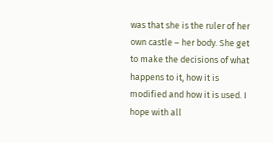was that she is the ruler of her own castle – her body. She get to make the decisions of what happens to it, how it is modified and how it is used. I hope with all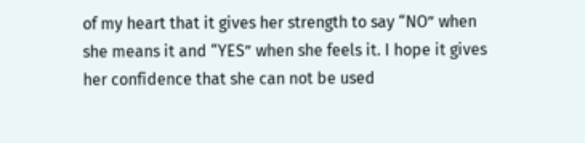of my heart that it gives her strength to say “NO” when she means it and “YES” when she feels it. I hope it gives her confidence that she can not be used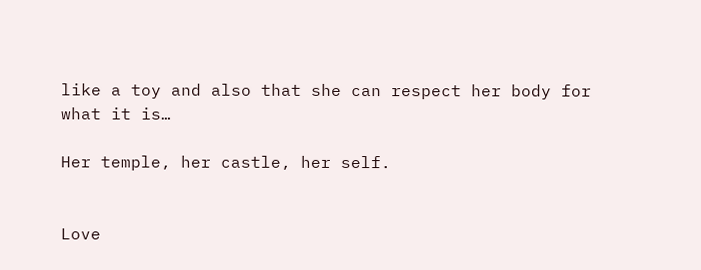like a toy and also that she can respect her body for what it is…

Her temple, her castle, her self.


Love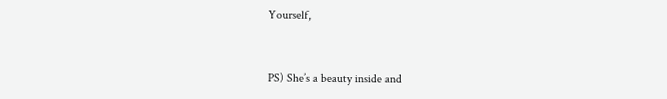Yourself,


PS) She’s a beauty inside and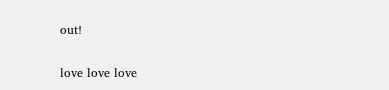out!

love love love